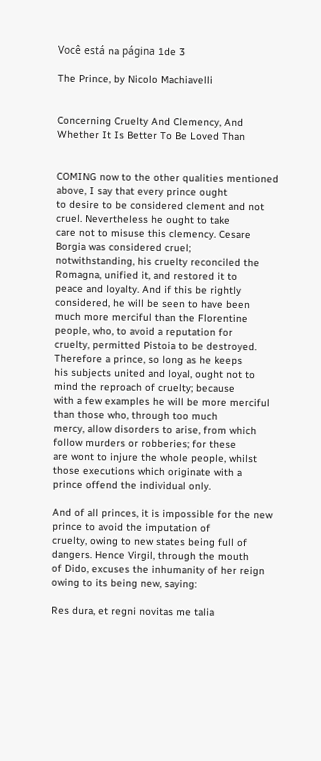Você está na página 1de 3

The Prince, by Nicolo Machiavelli


Concerning Cruelty And Clemency, And Whether It Is Better To Be Loved Than


COMING now to the other qualities mentioned above, I say that every prince ought
to desire to be considered clement and not cruel. Nevertheless he ought to take
care not to misuse this clemency. Cesare Borgia was considered cruel;
notwithstanding, his cruelty reconciled the Romagna, unified it, and restored it to
peace and loyalty. And if this be rightly considered, he will be seen to have been
much more merciful than the Florentine people, who, to avoid a reputation for
cruelty, permitted Pistoia to be destroyed. Therefore a prince, so long as he keeps
his subjects united and loyal, ought not to mind the reproach of cruelty; because
with a few examples he will be more merciful than those who, through too much
mercy, allow disorders to arise, from which follow murders or robberies; for these
are wont to injure the whole people, whilst those executions which originate with a
prince offend the individual only.

And of all princes, it is impossible for the new prince to avoid the imputation of
cruelty, owing to new states being full of dangers. Hence Virgil, through the mouth
of Dido, excuses the inhumanity of her reign owing to its being new, saying:

Res dura, et regni novitas me talia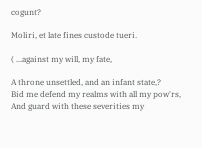cogunt?

Moliri, et late fines custode tueri.

( ...against my will, my fate,

A throne unsettled, and an infant state,?
Bid me defend my realms with all my pow'rs,
And guard with these severities my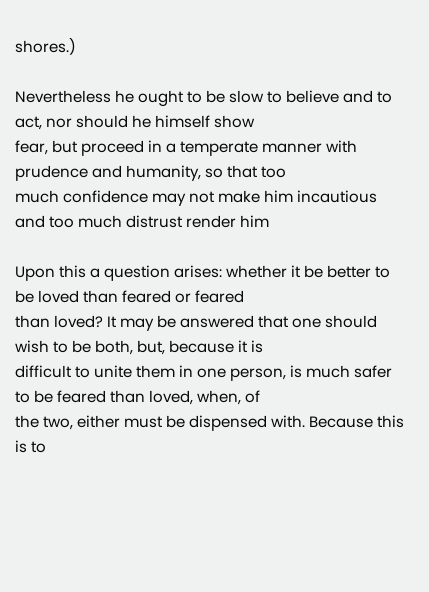shores.)

Nevertheless he ought to be slow to believe and to act, nor should he himself show
fear, but proceed in a temperate manner with prudence and humanity, so that too
much confidence may not make him incautious and too much distrust render him

Upon this a question arises: whether it be better to be loved than feared or feared
than loved? It may be answered that one should wish to be both, but, because it is
difficult to unite them in one person, is much safer to be feared than loved, when, of
the two, either must be dispensed with. Because this is to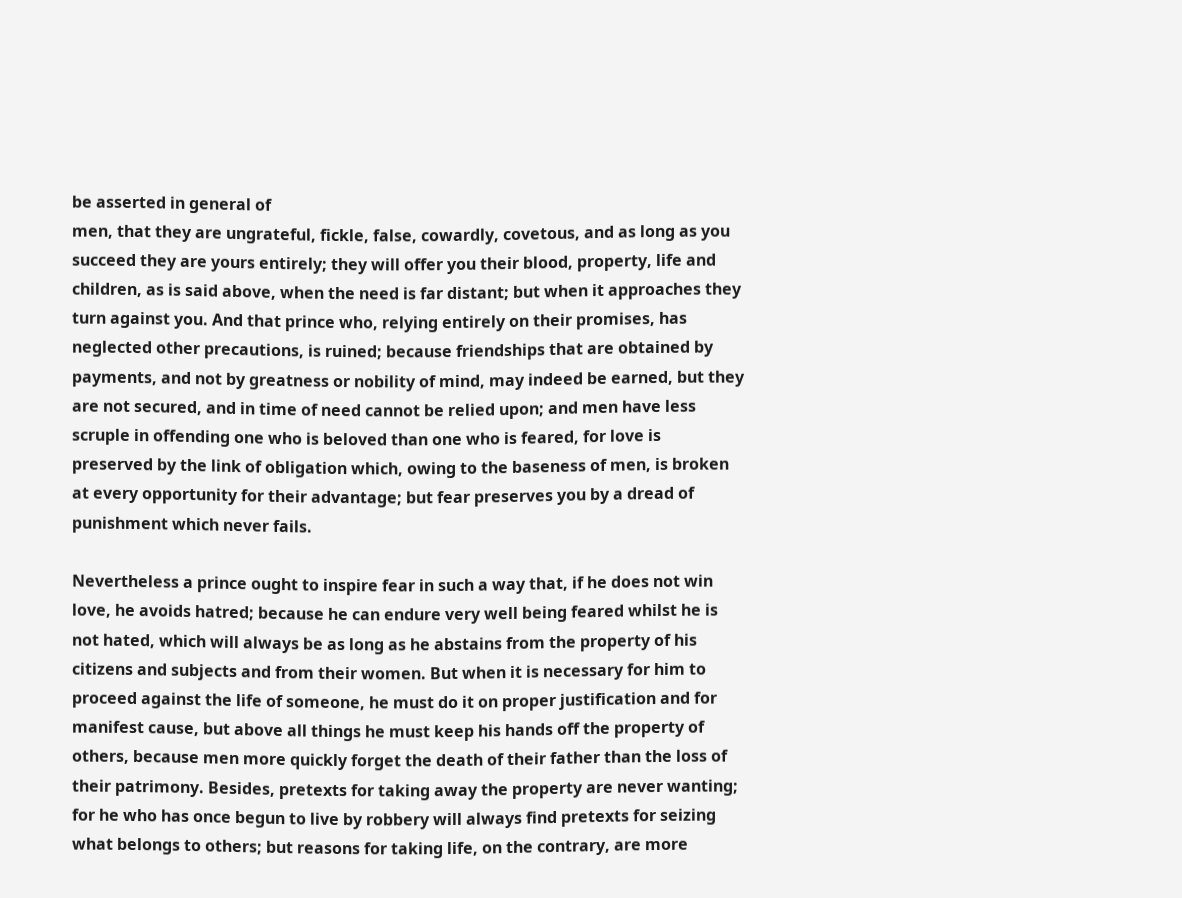be asserted in general of
men, that they are ungrateful, fickle, false, cowardly, covetous, and as long as you
succeed they are yours entirely; they will offer you their blood, property, life and
children, as is said above, when the need is far distant; but when it approaches they
turn against you. And that prince who, relying entirely on their promises, has
neglected other precautions, is ruined; because friendships that are obtained by
payments, and not by greatness or nobility of mind, may indeed be earned, but they
are not secured, and in time of need cannot be relied upon; and men have less
scruple in offending one who is beloved than one who is feared, for love is
preserved by the link of obligation which, owing to the baseness of men, is broken
at every opportunity for their advantage; but fear preserves you by a dread of
punishment which never fails.

Nevertheless a prince ought to inspire fear in such a way that, if he does not win
love, he avoids hatred; because he can endure very well being feared whilst he is
not hated, which will always be as long as he abstains from the property of his
citizens and subjects and from their women. But when it is necessary for him to
proceed against the life of someone, he must do it on proper justification and for
manifest cause, but above all things he must keep his hands off the property of
others, because men more quickly forget the death of their father than the loss of
their patrimony. Besides, pretexts for taking away the property are never wanting;
for he who has once begun to live by robbery will always find pretexts for seizing
what belongs to others; but reasons for taking life, on the contrary, are more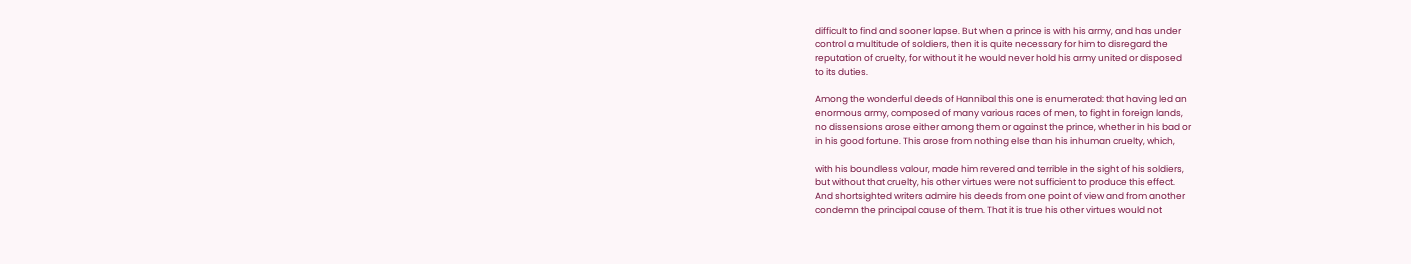difficult to find and sooner lapse. But when a prince is with his army, and has under
control a multitude of soldiers, then it is quite necessary for him to disregard the
reputation of cruelty, for without it he would never hold his army united or disposed
to its duties.

Among the wonderful deeds of Hannibal this one is enumerated: that having led an
enormous army, composed of many various races of men, to fight in foreign lands,
no dissensions arose either among them or against the prince, whether in his bad or
in his good fortune. This arose from nothing else than his inhuman cruelty, which,

with his boundless valour, made him revered and terrible in the sight of his soldiers,
but without that cruelty, his other virtues were not sufficient to produce this effect.
And shortsighted writers admire his deeds from one point of view and from another
condemn the principal cause of them. That it is true his other virtues would not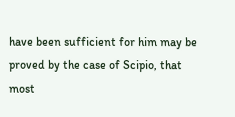have been sufficient for him may be proved by the case of Scipio, that most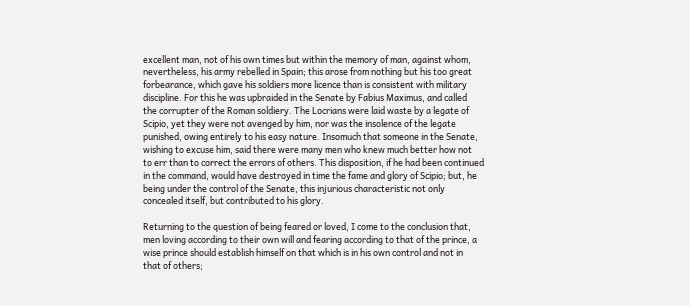excellent man, not of his own times but within the memory of man, against whom,
nevertheless, his army rebelled in Spain; this arose from nothing but his too great
forbearance, which gave his soldiers more licence than is consistent with military
discipline. For this he was upbraided in the Senate by Fabius Maximus, and called
the corrupter of the Roman soldiery. The Locrians were laid waste by a legate of
Scipio, yet they were not avenged by him, nor was the insolence of the legate
punished, owing entirely to his easy nature. Insomuch that someone in the Senate,
wishing to excuse him, said there were many men who knew much better how not
to err than to correct the errors of others. This disposition, if he had been continued
in the command, would have destroyed in time the fame and glory of Scipio; but, he
being under the control of the Senate, this injurious characteristic not only
concealed itself, but contributed to his glory.

Returning to the question of being feared or loved, I come to the conclusion that,
men loving according to their own will and fearing according to that of the prince, a
wise prince should establish himself on that which is in his own control and not in
that of others;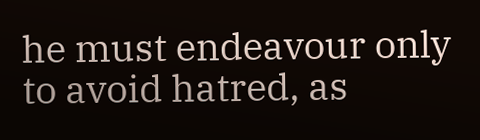he must endeavour only to avoid hatred, as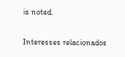is noted.

Interesses relacionados